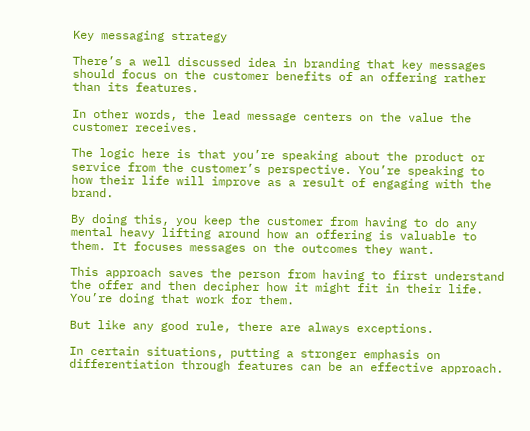Key messaging strategy

There’s a well discussed idea in branding that key messages should focus on the customer benefits of an offering rather than its features.

In other words, the lead message centers on the value the customer receives.

The logic here is that you’re speaking about the product or service from the customer’s perspective. You’re speaking to how their life will improve as a result of engaging with the brand.

By doing this, you keep the customer from having to do any mental heavy lifting around how an offering is valuable to them. It focuses messages on the outcomes they want.

This approach saves the person from having to first understand the offer and then decipher how it might fit in their life. You’re doing that work for them.

But like any good rule, there are always exceptions.

In certain situations, putting a stronger emphasis on differentiation through features can be an effective approach.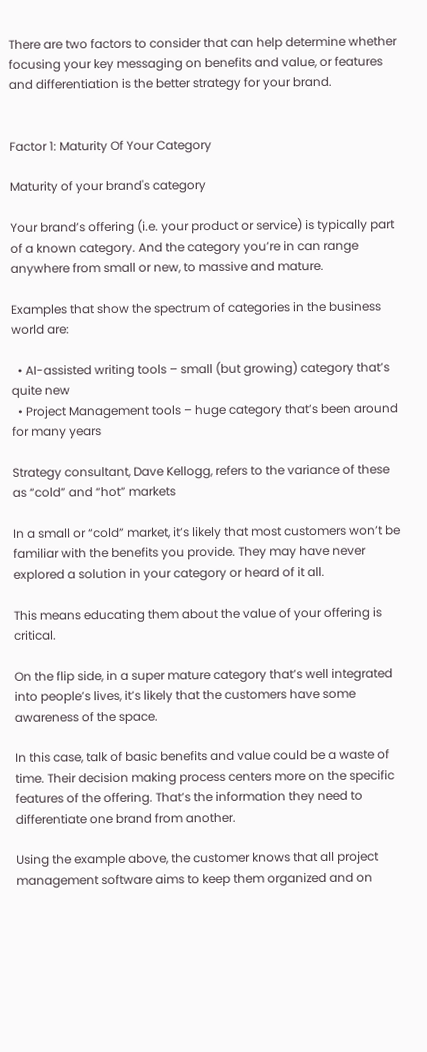There are two factors to consider that can help determine whether focusing your key messaging on benefits and value, or features and differentiation is the better strategy for your brand.


Factor 1: Maturity Of Your Category

Maturity of your brand's category

Your brand’s offering (i.e. your product or service) is typically part of a known category. And the category you’re in can range anywhere from small or new, to massive and mature.

Examples that show the spectrum of categories in the business world are:

  • AI-assisted writing tools – small (but growing) category that’s quite new
  • Project Management tools – huge category that’s been around for many years

Strategy consultant, Dave Kellogg, refers to the variance of these as “cold” and “hot” markets

In a small or “cold” market, it’s likely that most customers won’t be familiar with the benefits you provide. They may have never explored a solution in your category or heard of it all.

This means educating them about the value of your offering is critical.

On the flip side, in a super mature category that’s well integrated into people’s lives, it’s likely that the customers have some awareness of the space.

In this case, talk of basic benefits and value could be a waste of time. Their decision making process centers more on the specific features of the offering. That’s the information they need to differentiate one brand from another.

Using the example above, the customer knows that all project management software aims to keep them organized and on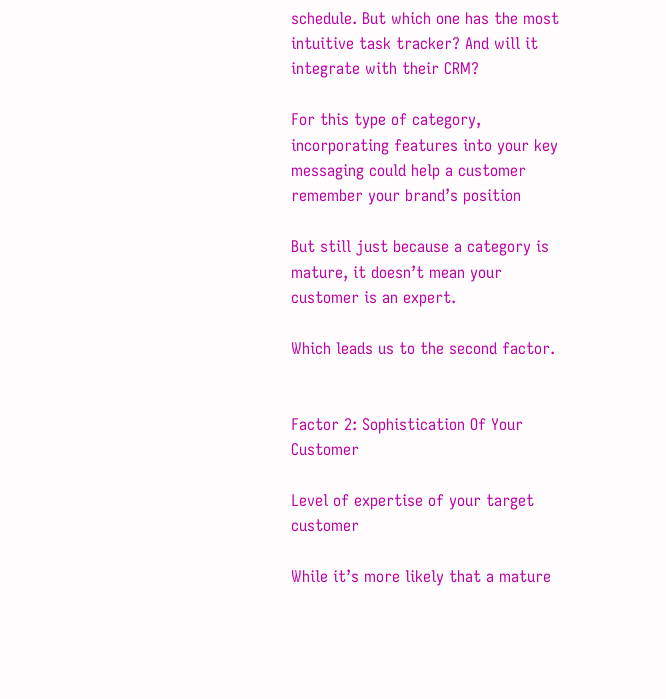schedule. But which one has the most intuitive task tracker? And will it integrate with their CRM?

For this type of category, incorporating features into your key messaging could help a customer remember your brand’s position

But still just because a category is mature, it doesn’t mean your customer is an expert.

Which leads us to the second factor.


Factor 2: Sophistication Of Your Customer

Level of expertise of your target customer

While it’s more likely that a mature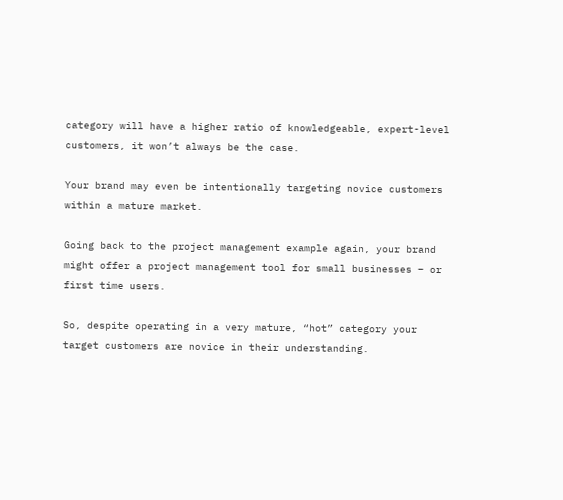category will have a higher ratio of knowledgeable, expert-level customers, it won’t always be the case.

Your brand may even be intentionally targeting novice customers within a mature market.

Going back to the project management example again, your brand might offer a project management tool for small businesses – or first time users.

So, despite operating in a very mature, “hot” category your target customers are novice in their understanding.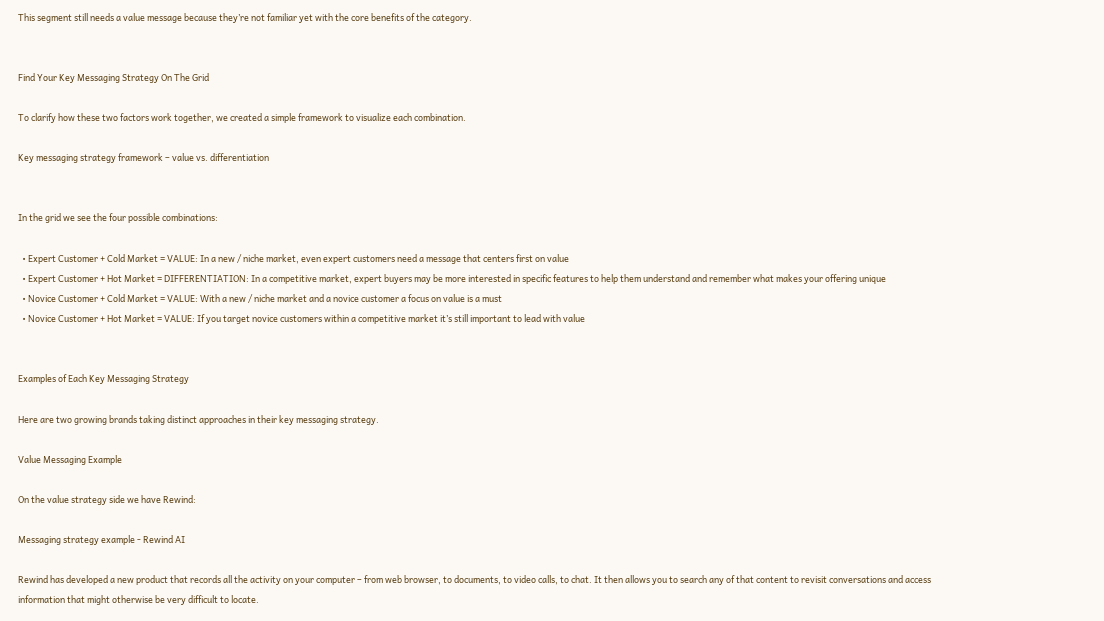This segment still needs a value message because they’re not familiar yet with the core benefits of the category.


Find Your Key Messaging Strategy On The Grid

To clarify how these two factors work together, we created a simple framework to visualize each combination.

Key messaging strategy framework – value vs. differentiation


In the grid we see the four possible combinations:

  • Expert Customer + Cold Market = VALUE: In a new / niche market, even expert customers need a message that centers first on value
  • Expert Customer + Hot Market = DIFFERENTIATION: In a competitive market, expert buyers may be more interested in specific features to help them understand and remember what makes your offering unique
  • Novice Customer + Cold Market = VALUE: With a new / niche market and a novice customer a focus on value is a must
  • Novice Customer + Hot Market = VALUE: If you target novice customers within a competitive market it’s still important to lead with value


Examples of Each Key Messaging Strategy

Here are two growing brands taking distinct approaches in their key messaging strategy.

Value Messaging Example

On the value strategy side we have Rewind:

Messaging strategy example - Rewind AI

Rewind has developed a new product that records all the activity on your computer – from web browser, to documents, to video calls, to chat. It then allows you to search any of that content to revisit conversations and access information that might otherwise be very difficult to locate.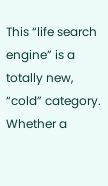This “life search engine” is a totally new, “cold” category. Whether a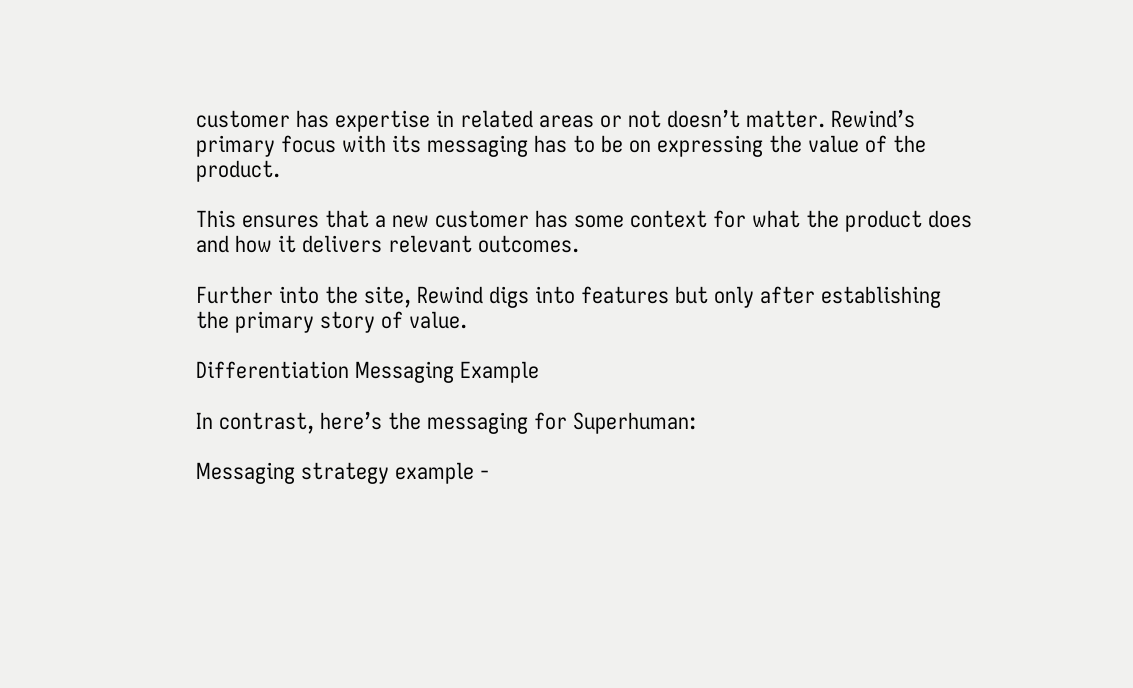customer has expertise in related areas or not doesn’t matter. Rewind’s primary focus with its messaging has to be on expressing the value of the product.

This ensures that a new customer has some context for what the product does and how it delivers relevant outcomes.

Further into the site, Rewind digs into features but only after establishing the primary story of value.

Differentiation Messaging Example

In contrast, here’s the messaging for Superhuman:

Messaging strategy example -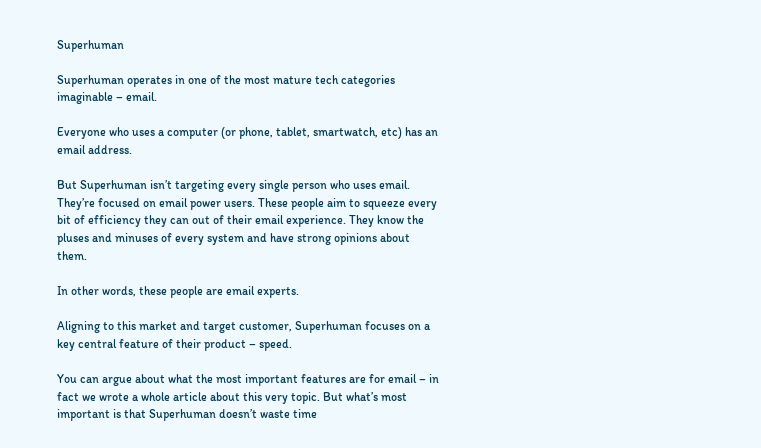Superhuman

Superhuman operates in one of the most mature tech categories imaginable – email.

Everyone who uses a computer (or phone, tablet, smartwatch, etc) has an email address.

But Superhuman isn’t targeting every single person who uses email. They’re focused on email power users. These people aim to squeeze every bit of efficiency they can out of their email experience. They know the pluses and minuses of every system and have strong opinions about them.

In other words, these people are email experts.

Aligning to this market and target customer, Superhuman focuses on a key central feature of their product – speed.

You can argue about what the most important features are for email – in fact we wrote a whole article about this very topic. But what’s most important is that Superhuman doesn’t waste time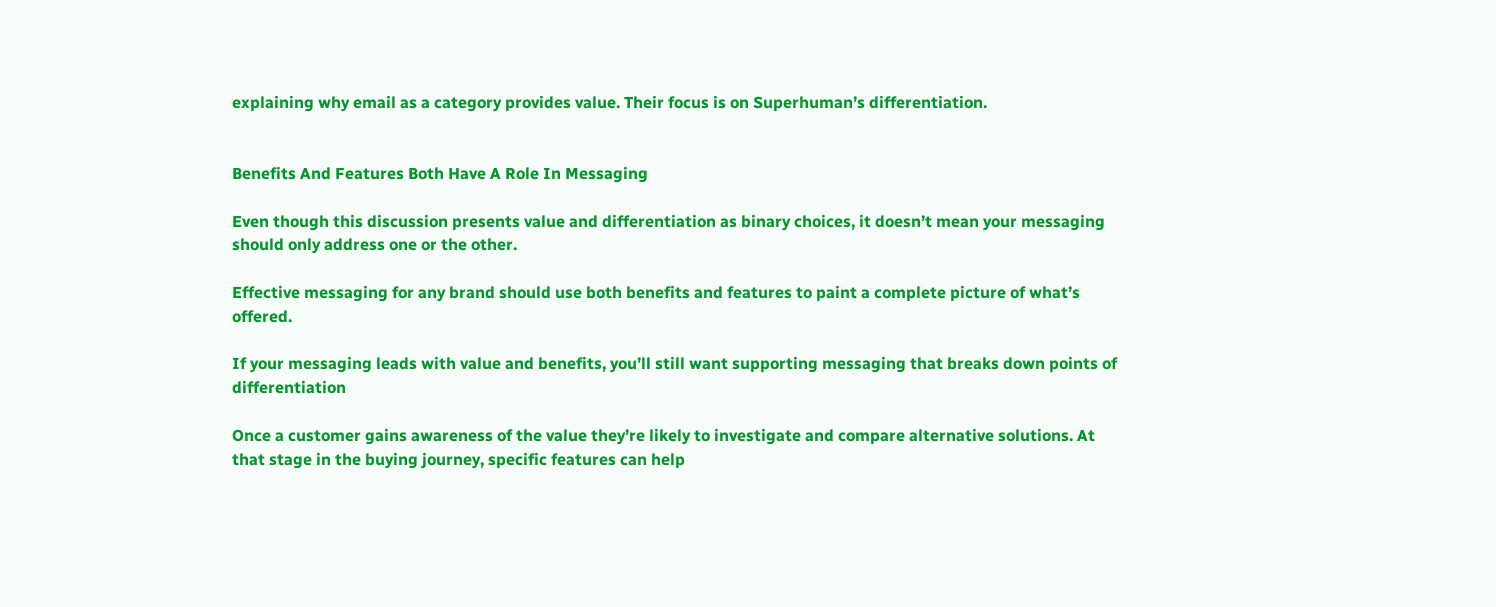explaining why email as a category provides value. Their focus is on Superhuman’s differentiation.


Benefits And Features Both Have A Role In Messaging

Even though this discussion presents value and differentiation as binary choices, it doesn’t mean your messaging should only address one or the other.

Effective messaging for any brand should use both benefits and features to paint a complete picture of what’s offered.

If your messaging leads with value and benefits, you’ll still want supporting messaging that breaks down points of differentiation

Once a customer gains awareness of the value they’re likely to investigate and compare alternative solutions. At that stage in the buying journey, specific features can help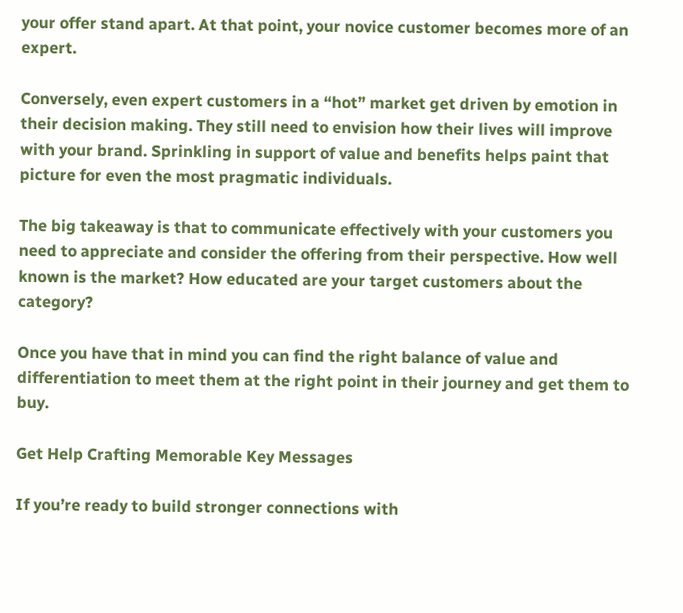your offer stand apart. At that point, your novice customer becomes more of an expert.

Conversely, even expert customers in a “hot” market get driven by emotion in their decision making. They still need to envision how their lives will improve with your brand. Sprinkling in support of value and benefits helps paint that picture for even the most pragmatic individuals.

The big takeaway is that to communicate effectively with your customers you need to appreciate and consider the offering from their perspective. How well known is the market? How educated are your target customers about the category?

Once you have that in mind you can find the right balance of value and differentiation to meet them at the right point in their journey and get them to buy.

Get Help Crafting Memorable Key Messages

If you’re ready to build stronger connections with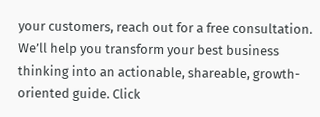your customers, reach out for a free consultation. We’ll help you transform your best business thinking into an actionable, shareable, growth-oriented guide. Click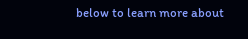below to learn more about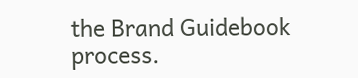the Brand Guidebook process.